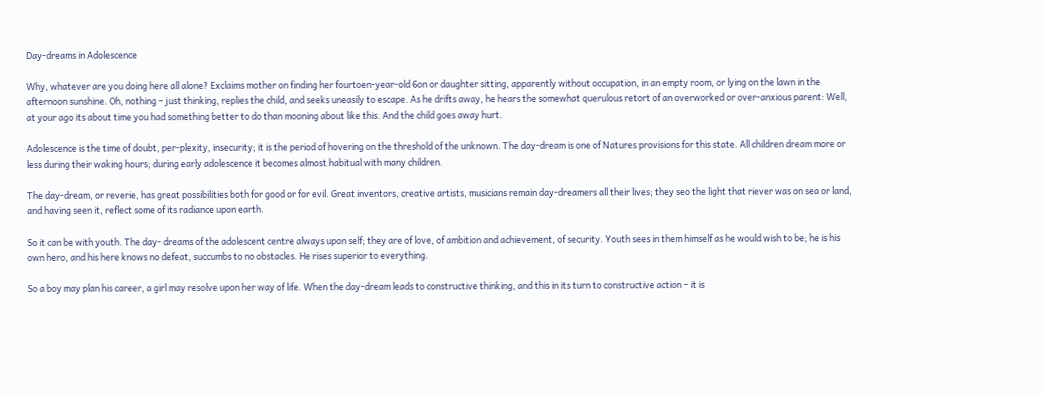Day-dreams in Adolescence

Why, whatever are you doing here all alone? Exclaims mother on finding her fourtoen-year-old 6on or daughter sitting, apparently without occupation, in an empty room, or lying on the lawn in the afternoon sunshine. Oh, nothing – just thinking, replies the child, and seeks uneasily to escape. As he drifts away, he hears the somewhat querulous retort of an overworked or over-anxious parent: Well, at your ago its about time you had something better to do than mooning about like this. And the child goes away hurt.

Adolescence is the time of doubt, per-plexity, insecurity; it is the period of hovering on the threshold of the unknown. The day-dream is one of Natures provisions for this state. All children dream more or less during their waking hours; during early adolescence it becomes almost habitual with many children.

The day-dream, or reverie, has great possibilities both for good or for evil. Great inventors, creative artists, musicians remain day-dreamers all their lives; they seo the light that riever was on sea or land, and having seen it, reflect some of its radiance upon earth.

So it can be with youth. The day- dreams of the adolescent centre always upon self; they are of love, of ambition and achievement, of security. Youth sees in them himself as he would wish to be; he is his own hero, and his here knows no defeat, succumbs to no obstacles. He rises superior to everything.

So a boy may plan his career, a girl may resolve upon her way of life. When the day-dream leads to constructive thinking, and this in its turn to constructive action – it is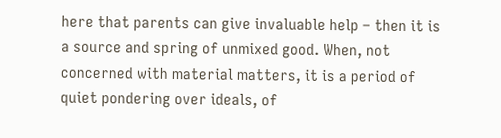here that parents can give invaluable help – then it is a source and spring of unmixed good. When, not concerned with material matters, it is a period of quiet pondering over ideals, of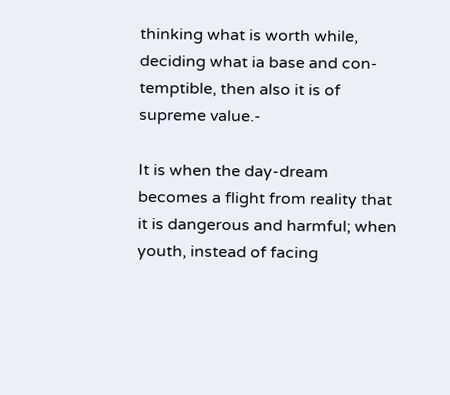thinking what is worth while, deciding what ia base and con-temptible, then also it is of supreme value.-

It is when the day-dream becomes a flight from reality that it is dangerous and harmful; when youth, instead of facing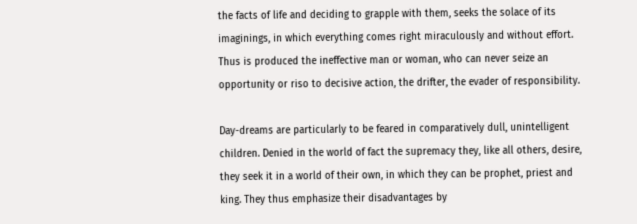the facts of life and deciding to grapple with them, seeks the solace of its imaginings, in which everything comes right miraculously and without effort. Thus is produced the ineffective man or woman, who can never seize an opportunity or riso to decisive action, the drifter, the evader of responsibility.

Day-dreams are particularly to be feared in comparatively dull, unintelligent children. Denied in the world of fact the supremacy they, like all others, desire, they seek it in a world of their own, in which they can be prophet, priest and king. They thus emphasize their disadvantages by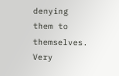denying them to themselves. Very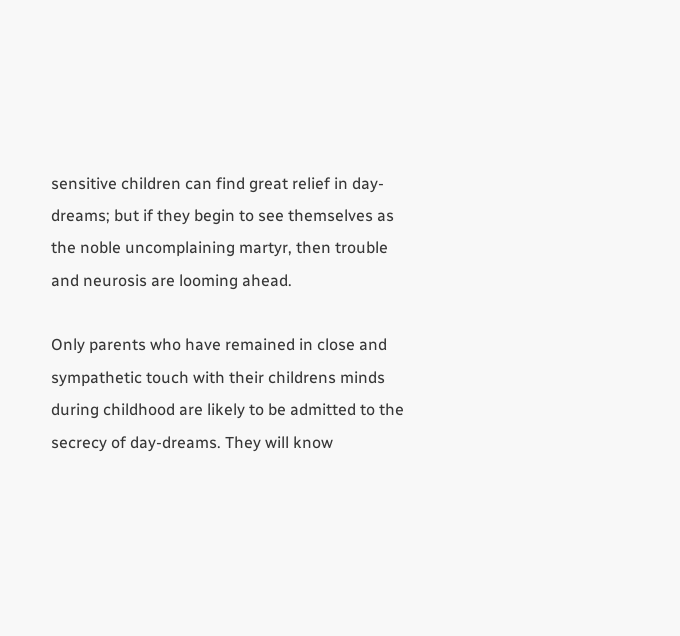sensitive children can find great relief in day-dreams; but if they begin to see themselves as the noble uncomplaining martyr, then trouble and neurosis are looming ahead.

Only parents who have remained in close and sympathetic touch with their childrens minds during childhood are likely to be admitted to the secrecy of day-dreams. They will know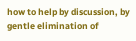how to help by discussion, by gentle elimination of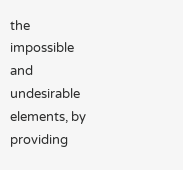the impossible and undesirable elements, by providing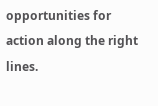opportunities for action along the right lines.